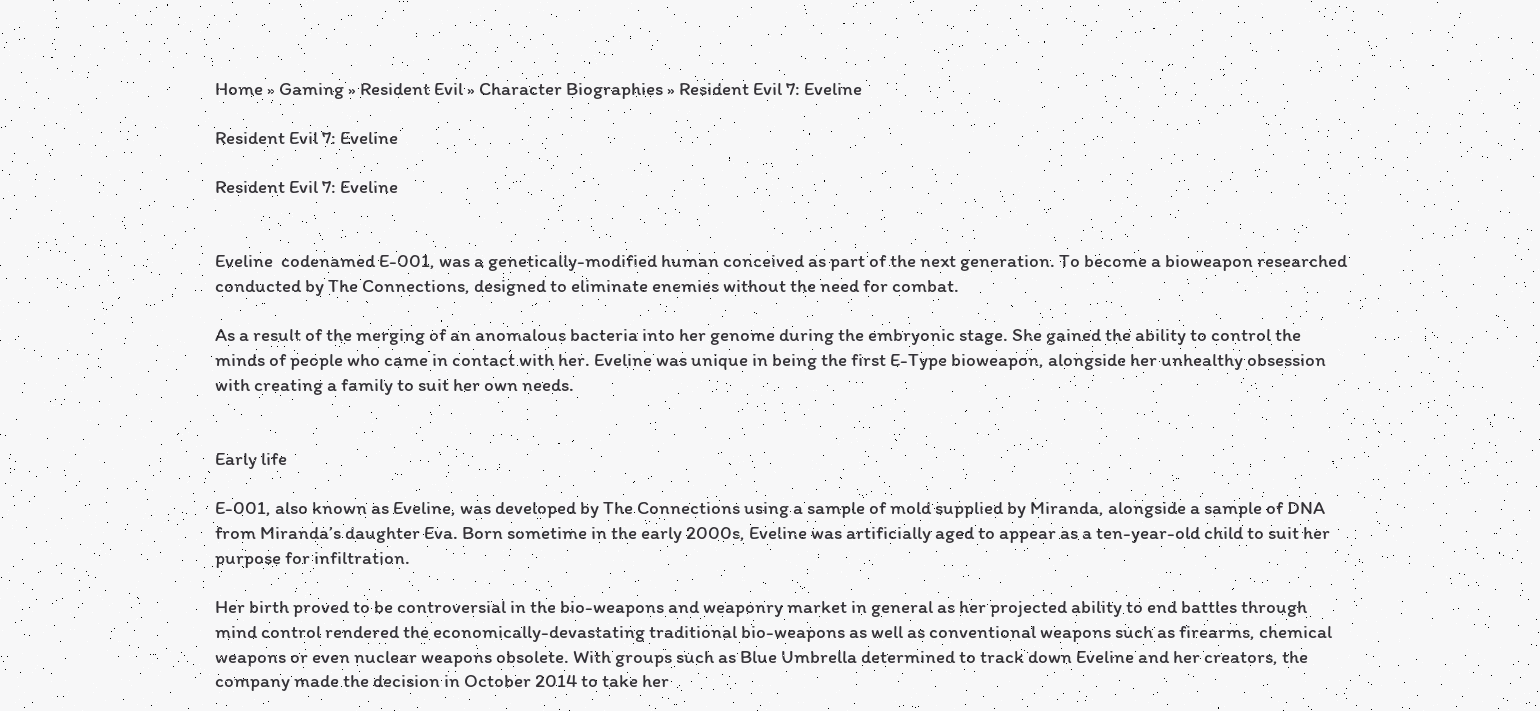Home » Gaming » Resident Evil » Character Biographies » Resident Evil 7: Eveline

Resident Evil 7: Eveline

Resident Evil 7: Eveline


Eveline  codenamed E-001, was a genetically-modified human conceived as part of the next generation. To become a bioweapon researched conducted by The Connections, designed to eliminate enemies without the need for combat.

As a result of the merging of an anomalous bacteria into her genome during the embryonic stage. She gained the ability to control the minds of people who came in contact with her. Eveline was unique in being the first E-Type bioweapon, alongside her unhealthy obsession with creating a family to suit her own needs.


Early life

E-001, also known as Eveline, was developed by The Connections using a sample of mold supplied by Miranda, alongside a sample of DNA from Miranda’s daughter Eva. Born sometime in the early 2000s, Eveline was artificially aged to appear as a ten-year-old child to suit her purpose for infiltration.

Her birth proved to be controversial in the bio-weapons and weaponry market in general as her projected ability to end battles through mind control rendered the economically-devastating traditional bio-weapons as well as conventional weapons such as firearms, chemical weapons or even nuclear weapons obsolete. With groups such as Blue Umbrella determined to track down Eveline and her creators, the company made the decision in October 2014 to take her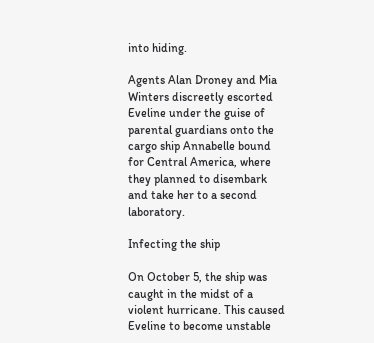into hiding.

Agents Alan Droney and Mia Winters discreetly escorted Eveline under the guise of parental guardians onto the cargo ship Annabelle bound for Central America, where they planned to disembark and take her to a second laboratory.

Infecting the ship

On October 5, the ship was caught in the midst of a violent hurricane. This caused Eveline to become unstable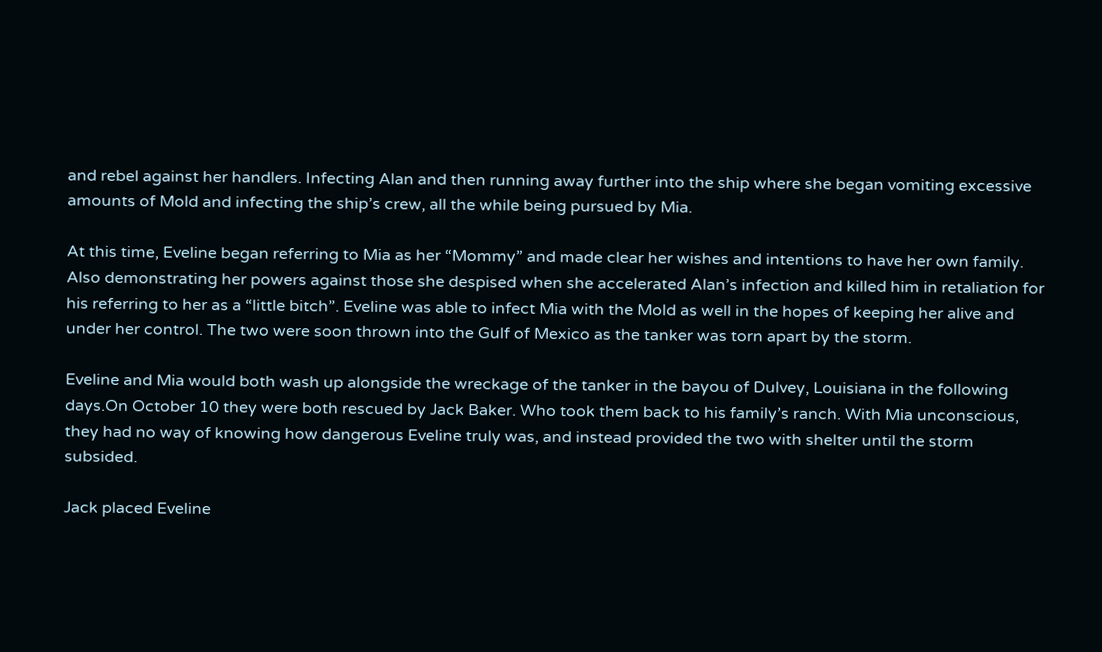and rebel against her handlers. Infecting Alan and then running away further into the ship where she began vomiting excessive amounts of Mold and infecting the ship’s crew, all the while being pursued by Mia.

At this time, Eveline began referring to Mia as her “Mommy” and made clear her wishes and intentions to have her own family. Also demonstrating her powers against those she despised when she accelerated Alan’s infection and killed him in retaliation for his referring to her as a “little bitch”. Eveline was able to infect Mia with the Mold as well in the hopes of keeping her alive and under her control. The two were soon thrown into the Gulf of Mexico as the tanker was torn apart by the storm.

Eveline and Mia would both wash up alongside the wreckage of the tanker in the bayou of Dulvey, Louisiana in the following days.On October 10 they were both rescued by Jack Baker. Who took them back to his family’s ranch. With Mia unconscious, they had no way of knowing how dangerous Eveline truly was, and instead provided the two with shelter until the storm subsided.

Jack placed Eveline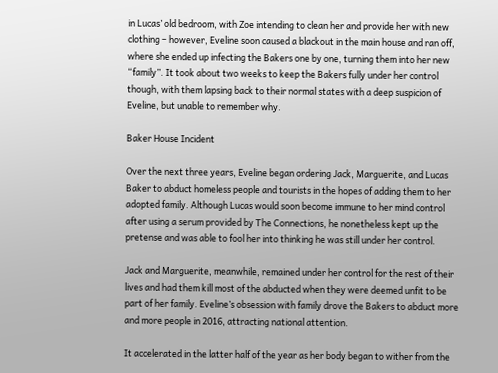in Lucas’ old bedroom, with Zoe intending to clean her and provide her with new clothing – however, Eveline soon caused a blackout in the main house and ran off, where she ended up infecting the Bakers one by one, turning them into her new “family”. It took about two weeks to keep the Bakers fully under her control though, with them lapsing back to their normal states with a deep suspicion of Eveline, but unable to remember why.

Baker House Incident

Over the next three years, Eveline began ordering Jack, Marguerite, and Lucas Baker to abduct homeless people and tourists in the hopes of adding them to her adopted family. Although Lucas would soon become immune to her mind control after using a serum provided by The Connections, he nonetheless kept up the pretense and was able to fool her into thinking he was still under her control.

Jack and Marguerite, meanwhile, remained under her control for the rest of their lives and had them kill most of the abducted when they were deemed unfit to be part of her family. Eveline’s obsession with family drove the Bakers to abduct more and more people in 2016, attracting national attention.

It accelerated in the latter half of the year as her body began to wither from the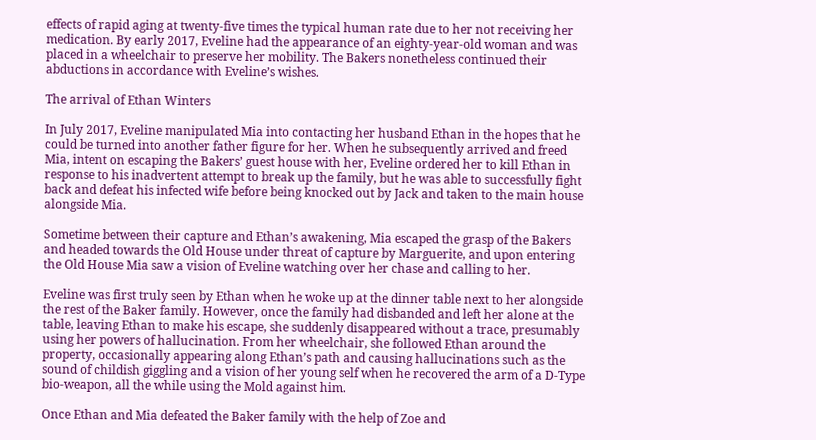effects of rapid aging at twenty-five times the typical human rate due to her not receiving her medication. By early 2017, Eveline had the appearance of an eighty-year-old woman and was placed in a wheelchair to preserve her mobility. The Bakers nonetheless continued their abductions in accordance with Eveline’s wishes.

The arrival of Ethan Winters

In July 2017, Eveline manipulated Mia into contacting her husband Ethan in the hopes that he could be turned into another father figure for her. When he subsequently arrived and freed Mia, intent on escaping the Bakers’ guest house with her, Eveline ordered her to kill Ethan in response to his inadvertent attempt to break up the family, but he was able to successfully fight back and defeat his infected wife before being knocked out by Jack and taken to the main house alongside Mia.

Sometime between their capture and Ethan’s awakening, Mia escaped the grasp of the Bakers and headed towards the Old House under threat of capture by Marguerite, and upon entering the Old House Mia saw a vision of Eveline watching over her chase and calling to her.

Eveline was first truly seen by Ethan when he woke up at the dinner table next to her alongside the rest of the Baker family. However, once the family had disbanded and left her alone at the table, leaving Ethan to make his escape, she suddenly disappeared without a trace, presumably using her powers of hallucination. From her wheelchair, she followed Ethan around the property, occasionally appearing along Ethan’s path and causing hallucinations such as the sound of childish giggling and a vision of her young self when he recovered the arm of a D-Type bio-weapon, all the while using the Mold against him.

Once Ethan and Mia defeated the Baker family with the help of Zoe and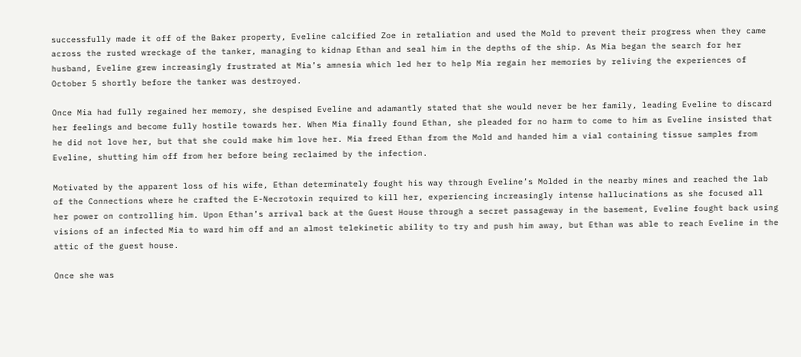successfully made it off of the Baker property, Eveline calcified Zoe in retaliation and used the Mold to prevent their progress when they came across the rusted wreckage of the tanker, managing to kidnap Ethan and seal him in the depths of the ship. As Mia began the search for her husband, Eveline grew increasingly frustrated at Mia’s amnesia which led her to help Mia regain her memories by reliving the experiences of October 5 shortly before the tanker was destroyed.

Once Mia had fully regained her memory, she despised Eveline and adamantly stated that she would never be her family, leading Eveline to discard her feelings and become fully hostile towards her. When Mia finally found Ethan, she pleaded for no harm to come to him as Eveline insisted that he did not love her, but that she could make him love her. Mia freed Ethan from the Mold and handed him a vial containing tissue samples from Eveline, shutting him off from her before being reclaimed by the infection.

Motivated by the apparent loss of his wife, Ethan determinately fought his way through Eveline’s Molded in the nearby mines and reached the lab of the Connections where he crafted the E-Necrotoxin required to kill her, experiencing increasingly intense hallucinations as she focused all her power on controlling him. Upon Ethan’s arrival back at the Guest House through a secret passageway in the basement, Eveline fought back using visions of an infected Mia to ward him off and an almost telekinetic ability to try and push him away, but Ethan was able to reach Eveline in the attic of the guest house.

Once she was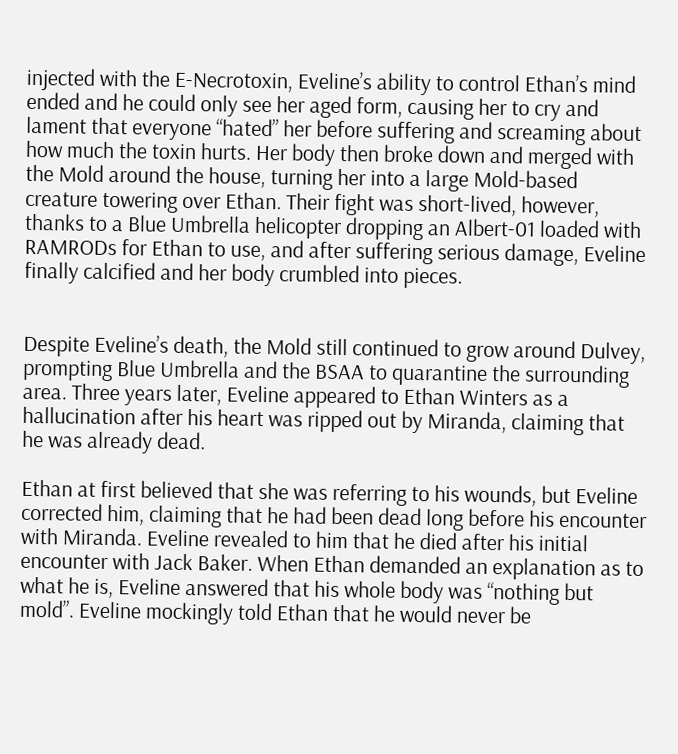injected with the E-Necrotoxin, Eveline’s ability to control Ethan’s mind ended and he could only see her aged form, causing her to cry and lament that everyone “hated” her before suffering and screaming about how much the toxin hurts. Her body then broke down and merged with the Mold around the house, turning her into a large Mold-based creature towering over Ethan. Their fight was short-lived, however, thanks to a Blue Umbrella helicopter dropping an Albert-01 loaded with RAMRODs for Ethan to use, and after suffering serious damage, Eveline finally calcified and her body crumbled into pieces.


Despite Eveline’s death, the Mold still continued to grow around Dulvey, prompting Blue Umbrella and the BSAA to quarantine the surrounding area. Three years later, Eveline appeared to Ethan Winters as a hallucination after his heart was ripped out by Miranda, claiming that he was already dead.

Ethan at first believed that she was referring to his wounds, but Eveline corrected him, claiming that he had been dead long before his encounter with Miranda. Eveline revealed to him that he died after his initial encounter with Jack Baker. When Ethan demanded an explanation as to what he is, Eveline answered that his whole body was “nothing but mold”. Eveline mockingly told Ethan that he would never be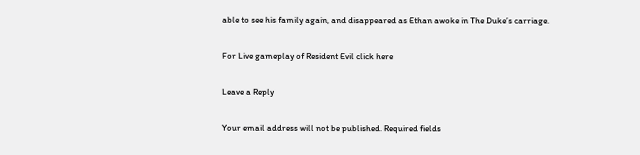able to see his family again, and disappeared as Ethan awoke in The Duke’s carriage.

For Live gameplay of Resident Evil click here

Leave a Reply

Your email address will not be published. Required fields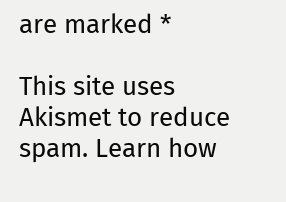are marked *

This site uses Akismet to reduce spam. Learn how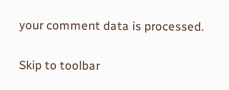your comment data is processed.

Skip to toolbar